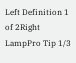Left Definition 1 of 2Right
LampPro Tip 1/3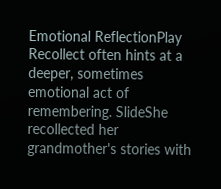Emotional ReflectionPlay
Recollect often hints at a deeper, sometimes emotional act of remembering. SlideShe recollected her grandmother's stories with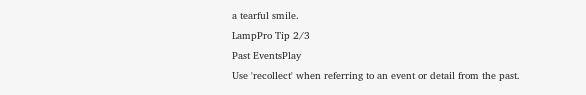a tearful smile.
LampPro Tip 2/3
Past EventsPlay
Use 'recollect' when referring to an event or detail from the past.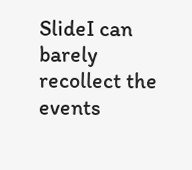SlideI can barely recollect the events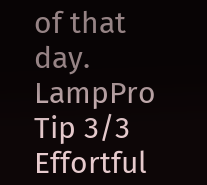of that day.
LampPro Tip 3/3
Effortful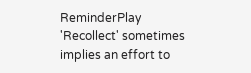ReminderPlay
'Recollect' sometimes implies an effort to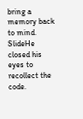bring a memory back to mind. SlideHe closed his eyes to recollect the code.